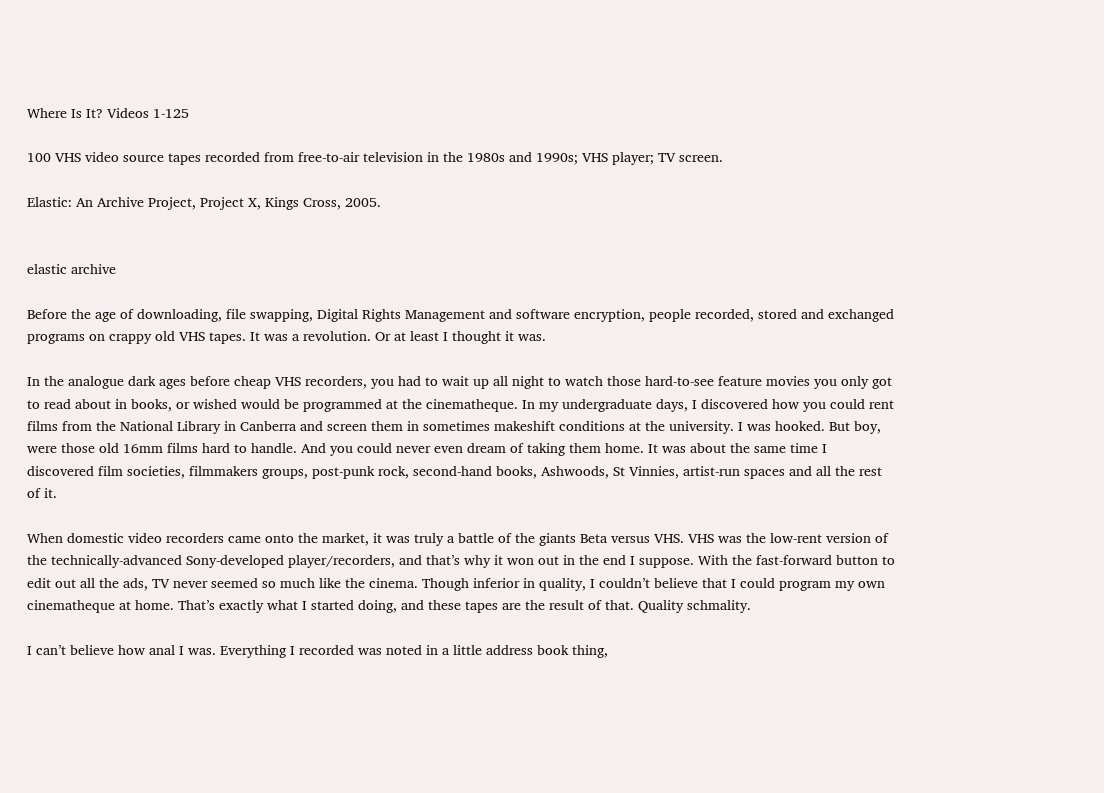Where Is It? Videos 1-125

100 VHS video source tapes recorded from free-to-air television in the 1980s and 1990s; VHS player; TV screen.

Elastic: An Archive Project, Project X, Kings Cross, 2005.


elastic archive

Before the age of downloading, file swapping, Digital Rights Management and software encryption, people recorded, stored and exchanged programs on crappy old VHS tapes. It was a revolution. Or at least I thought it was.

In the analogue dark ages before cheap VHS recorders, you had to wait up all night to watch those hard-to-see feature movies you only got to read about in books, or wished would be programmed at the cinematheque. In my undergraduate days, I discovered how you could rent films from the National Library in Canberra and screen them in sometimes makeshift conditions at the university. I was hooked. But boy, were those old 16mm films hard to handle. And you could never even dream of taking them home. It was about the same time I discovered film societies, filmmakers groups, post-punk rock, second-hand books, Ashwoods, St Vinnies, artist-run spaces and all the rest of it.

When domestic video recorders came onto the market, it was truly a battle of the giants Beta versus VHS. VHS was the low-rent version of the technically-advanced Sony-developed player/recorders, and that’s why it won out in the end I suppose. With the fast-forward button to edit out all the ads, TV never seemed so much like the cinema. Though inferior in quality, I couldn’t believe that I could program my own cinematheque at home. That’s exactly what I started doing, and these tapes are the result of that. Quality schmality.

I can’t believe how anal I was. Everything I recorded was noted in a little address book thing,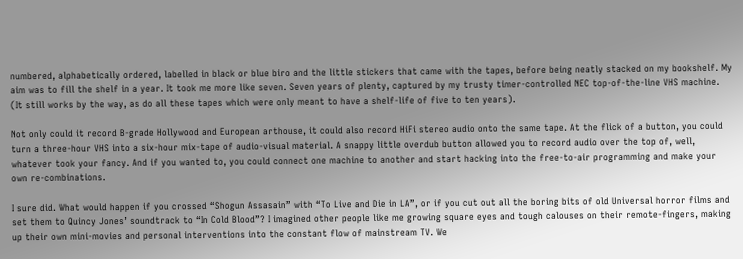numbered, alphabetically ordered, labelled in black or blue biro and the little stickers that came with the tapes, before being neatly stacked on my bookshelf. My aim was to fill the shelf in a year. It took me more like seven. Seven years of plenty, captured by my trusty timer-controlled NEC top-of-the-line VHS machine. (It still works by the way, as do all these tapes which were only meant to have a shelf-life of five to ten years).

Not only could it record B-grade Hollywood and European arthouse, it could also record HiFi stereo audio onto the same tape. At the flick of a button, you could turn a three-hour VHS into a six-hour mix-tape of audio-visual material. A snappy little overdub button allowed you to record audio over the top of, well, whatever took your fancy. And if you wanted to, you could connect one machine to another and start hacking into the free-to-air programming and make your own re-combinations.

I sure did. What would happen if you crossed “Shogun Assasain” with “To Live and Die in LA”, or if you cut out all the boring bits of old Universal horror films and set them to Quincy Jones’ soundtrack to “In Cold Blood”? I imagined other people like me growing square eyes and tough calouses on their remote-fingers, making up their own mini-movies and personal interventions into the constant flow of mainstream TV. We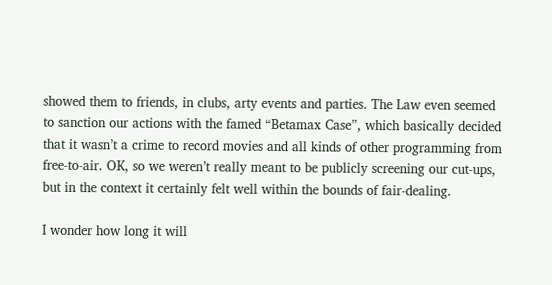showed them to friends, in clubs, arty events and parties. The Law even seemed to sanction our actions with the famed “Betamax Case”, which basically decided that it wasn’t a crime to record movies and all kinds of other programming from free-to-air. OK, so we weren’t really meant to be publicly screening our cut-ups, but in the context it certainly felt well within the bounds of fair-dealing.

I wonder how long it will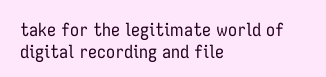take for the legitimate world of digital recording and file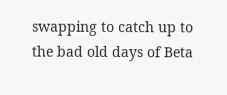swapping to catch up to the bad old days of Beta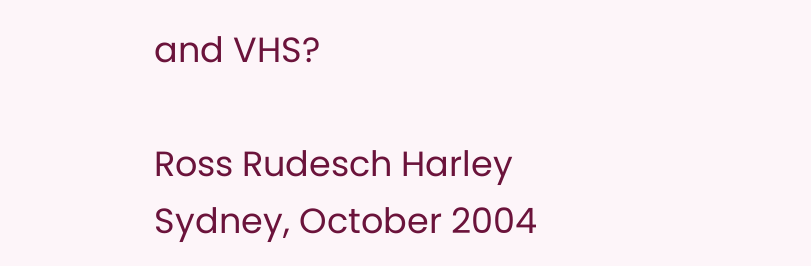and VHS?

Ross Rudesch Harley
Sydney, October 2004